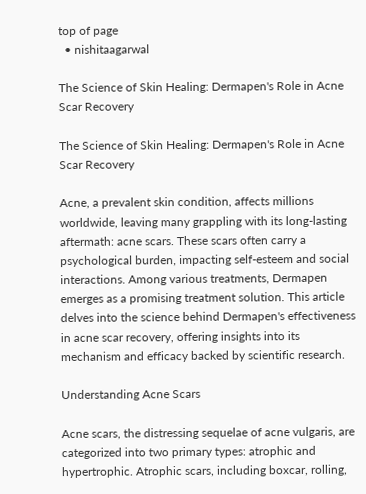top of page
  • nishitaagarwal

The Science of Skin Healing: Dermapen's Role in Acne Scar Recovery

The Science of Skin Healing: Dermapen's Role in Acne Scar Recovery

Acne, a prevalent skin condition, affects millions worldwide, leaving many grappling with its long-lasting aftermath: acne scars. These scars often carry a psychological burden, impacting self-esteem and social interactions. Among various treatments, Dermapen emerges as a promising treatment solution. This article delves into the science behind Dermapen's effectiveness in acne scar recovery, offering insights into its mechanism and efficacy backed by scientific research.

Understanding Acne Scars

Acne scars, the distressing sequelae of acne vulgaris, are categorized into two primary types: atrophic and hypertrophic. Atrophic scars, including boxcar, rolling,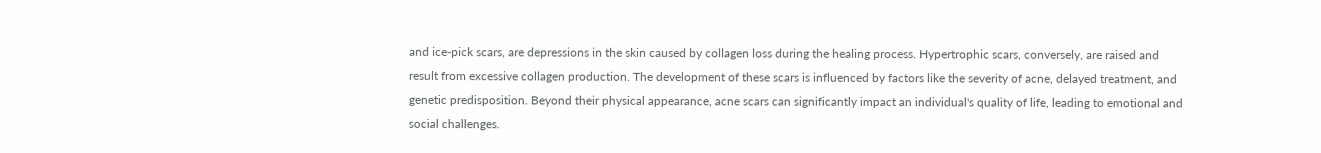and ice-pick scars, are depressions in the skin caused by collagen loss during the healing process. Hypertrophic scars, conversely, are raised and result from excessive collagen production. The development of these scars is influenced by factors like the severity of acne, delayed treatment, and genetic predisposition. Beyond their physical appearance, acne scars can significantly impact an individual's quality of life, leading to emotional and social challenges.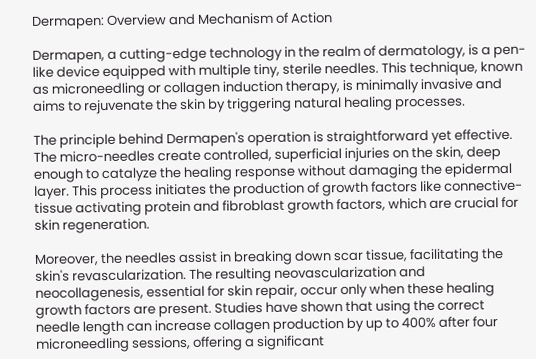Dermapen: Overview and Mechanism of Action

Dermapen, a cutting-edge technology in the realm of dermatology, is a pen-like device equipped with multiple tiny, sterile needles. This technique, known as microneedling or collagen induction therapy, is minimally invasive and aims to rejuvenate the skin by triggering natural healing processes.

The principle behind Dermapen's operation is straightforward yet effective. The micro-needles create controlled, superficial injuries on the skin, deep enough to catalyze the healing response without damaging the epidermal layer. This process initiates the production of growth factors like connective-tissue activating protein and fibroblast growth factors, which are crucial for skin regeneration.

Moreover, the needles assist in breaking down scar tissue, facilitating the skin's revascularization. The resulting neovascularization and neocollagenesis, essential for skin repair, occur only when these healing growth factors are present. Studies have shown that using the correct needle length can increase collagen production by up to 400% after four microneedling sessions, offering a significant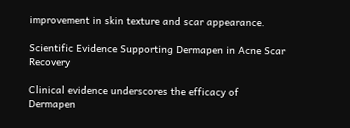improvement in skin texture and scar appearance.

Scientific Evidence Supporting Dermapen in Acne Scar Recovery

Clinical evidence underscores the efficacy of Dermapen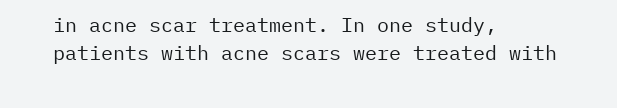in acne scar treatment. In one study, patients with acne scars were treated with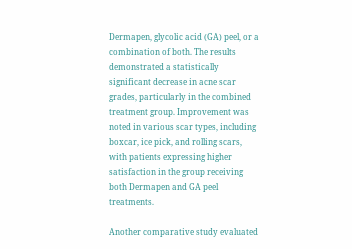Dermapen, glycolic acid (GA) peel, or a combination of both. The results demonstrated a statistically significant decrease in acne scar grades, particularly in the combined treatment group. Improvement was noted in various scar types, including boxcar, ice pick, and rolling scars, with patients expressing higher satisfaction in the group receiving both Dermapen and GA peel treatments.

Another comparative study evaluated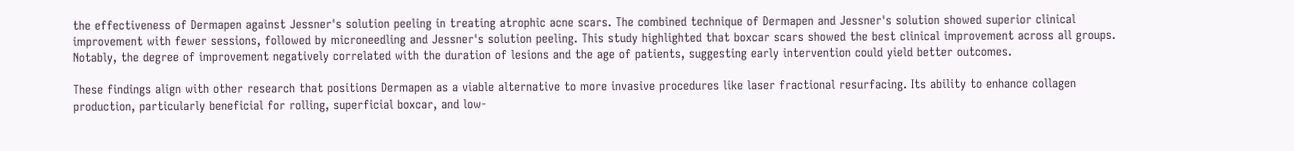the effectiveness of Dermapen against Jessner's solution peeling in treating atrophic acne scars. The combined technique of Dermapen and Jessner's solution showed superior clinical improvement with fewer sessions, followed by microneedling and Jessner's solution peeling. This study highlighted that boxcar scars showed the best clinical improvement across all groups. Notably, the degree of improvement negatively correlated with the duration of lesions and the age of patients, suggesting early intervention could yield better outcomes.

These findings align with other research that positions Dermapen as a viable alternative to more invasive procedures like laser fractional resurfacing. Its ability to enhance collagen production, particularly beneficial for rolling, superficial boxcar, and low-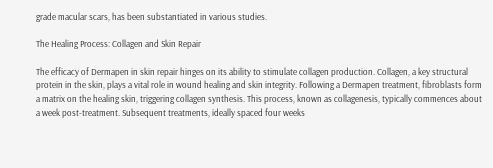grade macular scars, has been substantiated in various studies.

The Healing Process: Collagen and Skin Repair

The efficacy of Dermapen in skin repair hinges on its ability to stimulate collagen production. Collagen, a key structural protein in the skin, plays a vital role in wound healing and skin integrity. Following a Dermapen treatment, fibroblasts form a matrix on the healing skin, triggering collagen synthesis. This process, known as collagenesis, typically commences about a week post-treatment. Subsequent treatments, ideally spaced four weeks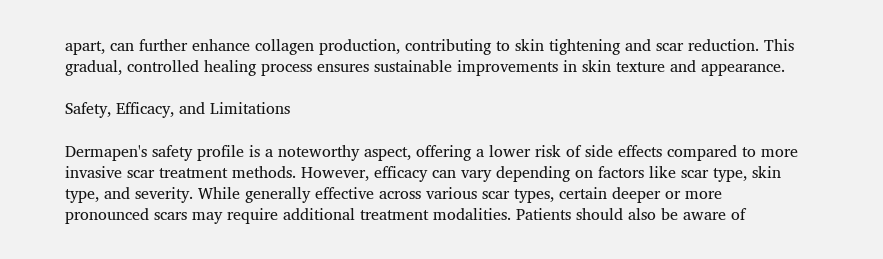apart, can further enhance collagen production, contributing to skin tightening and scar reduction. This gradual, controlled healing process ensures sustainable improvements in skin texture and appearance.

Safety, Efficacy, and Limitations

Dermapen's safety profile is a noteworthy aspect, offering a lower risk of side effects compared to more invasive scar treatment methods. However, efficacy can vary depending on factors like scar type, skin type, and severity. While generally effective across various scar types, certain deeper or more pronounced scars may require additional treatment modalities. Patients should also be aware of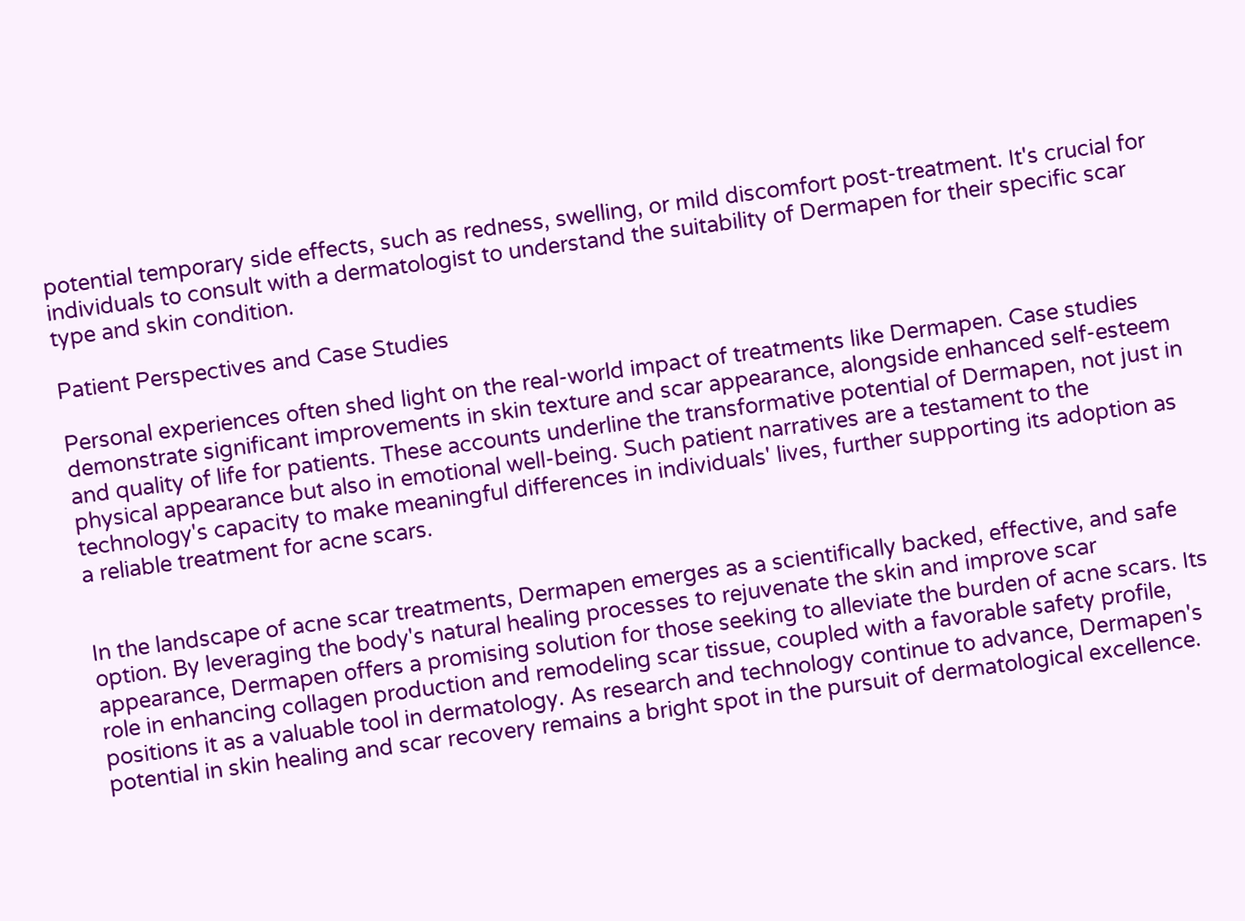potential temporary side effects, such as redness, swelling, or mild discomfort post-treatment. It's crucial for individuals to consult with a dermatologist to understand the suitability of Dermapen for their specific scar type and skin condition.

Patient Perspectives and Case Studies

Personal experiences often shed light on the real-world impact of treatments like Dermapen. Case studies demonstrate significant improvements in skin texture and scar appearance, alongside enhanced self-esteem and quality of life for patients. These accounts underline the transformative potential of Dermapen, not just in physical appearance but also in emotional well-being. Such patient narratives are a testament to the technology's capacity to make meaningful differences in individuals' lives, further supporting its adoption as a reliable treatment for acne scars.


In the landscape of acne scar treatments, Dermapen emerges as a scientifically backed, effective, and safe option. By leveraging the body's natural healing processes to rejuvenate the skin and improve scar appearance, Dermapen offers a promising solution for those seeking to alleviate the burden of acne scars. Its role in enhancing collagen production and remodeling scar tissue, coupled with a favorable safety profile, positions it as a valuable tool in dermatology. As research and technology continue to advance, Dermapen's potential in skin healing and scar recovery remains a bright spot in the pursuit of dermatological excellence.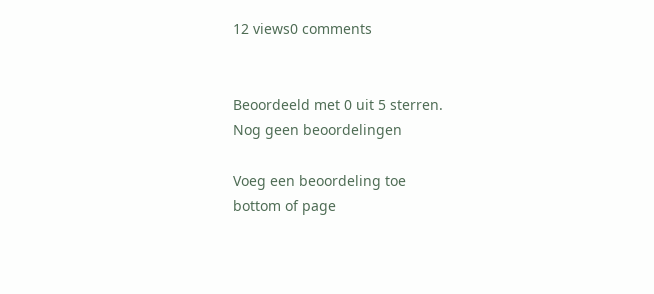12 views0 comments


Beoordeeld met 0 uit 5 sterren.
Nog geen beoordelingen

Voeg een beoordeling toe
bottom of page